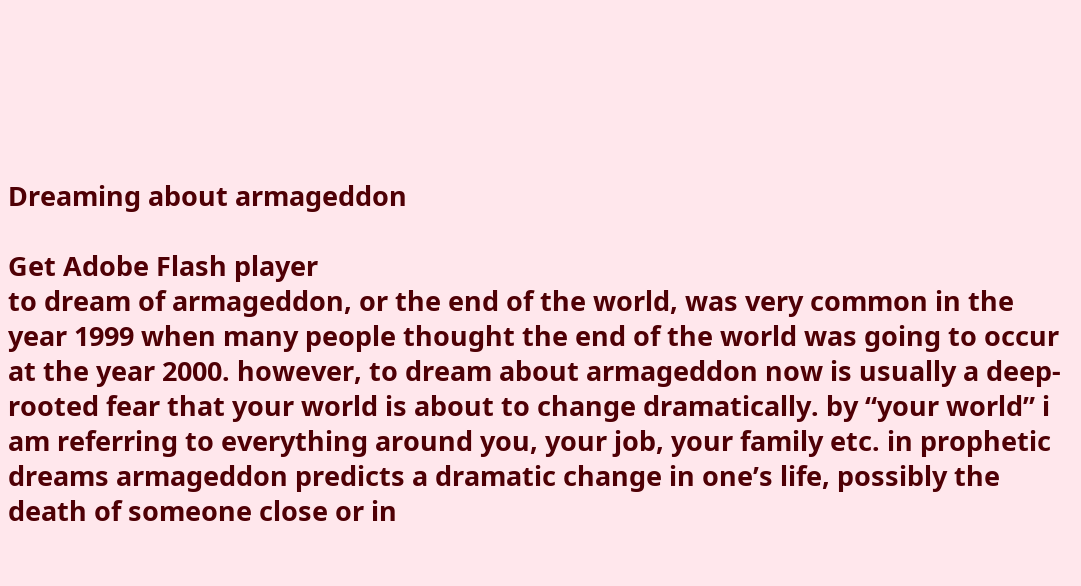Dreaming about armageddon

Get Adobe Flash player
to dream of armageddon, or the end of the world, was very common in the year 1999 when many people thought the end of the world was going to occur at the year 2000. however, to dream about armageddon now is usually a deep-rooted fear that your world is about to change dramatically. by “your world” i am referring to everything around you, your job, your family etc. in prophetic dreams armageddon predicts a dramatic change in one’s life, possibly the death of someone close or in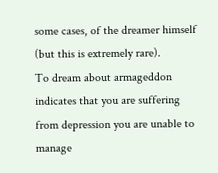some cases, of the dreamer himself (but this is extremely rare).
To dream about armageddon indicates that you are suffering from depression you are unable to manage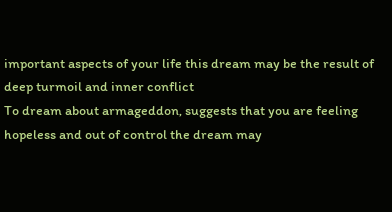important aspects of your life this dream may be the result of deep turmoil and inner conflict
To dream about armageddon, suggests that you are feeling hopeless and out of control the dream may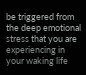be triggered from the deep emotional stress that you are experiencing in your waking life